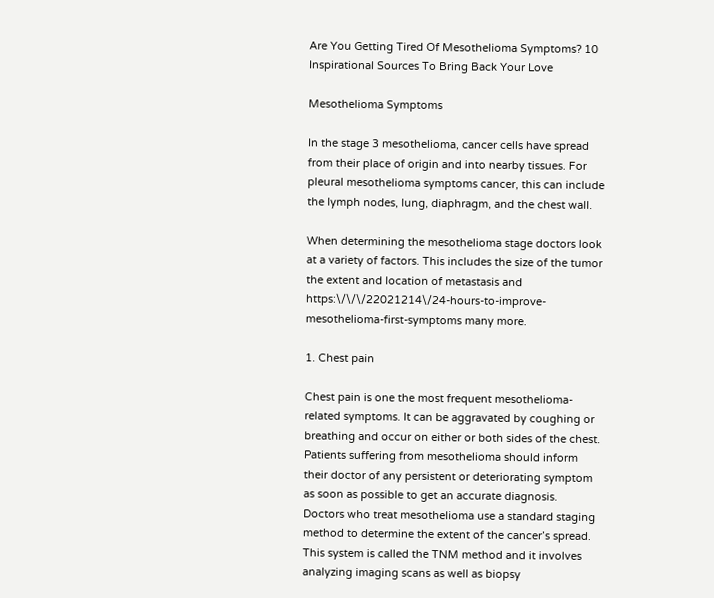Are You Getting Tired Of Mesothelioma Symptoms? 10 Inspirational Sources To Bring Back Your Love

Mesothelioma Symptoms

In the stage 3 mesothelioma, cancer cells have spread from their place of origin and into nearby tissues. For pleural mesothelioma symptoms cancer, this can include the lymph nodes, lung, diaphragm, and the chest wall.

When determining the mesothelioma stage doctors look at a variety of factors. This includes the size of the tumor the extent and location of metastasis and https:\/\/\/22021214\/24-hours-to-improve-mesothelioma-first-symptoms many more.

1. Chest pain

Chest pain is one the most frequent mesothelioma-related symptoms. It can be aggravated by coughing or breathing and occur on either or both sides of the chest. Patients suffering from mesothelioma should inform their doctor of any persistent or deteriorating symptom as soon as possible to get an accurate diagnosis. Doctors who treat mesothelioma use a standard staging method to determine the extent of the cancer’s spread. This system is called the TNM method and it involves analyzing imaging scans as well as biopsy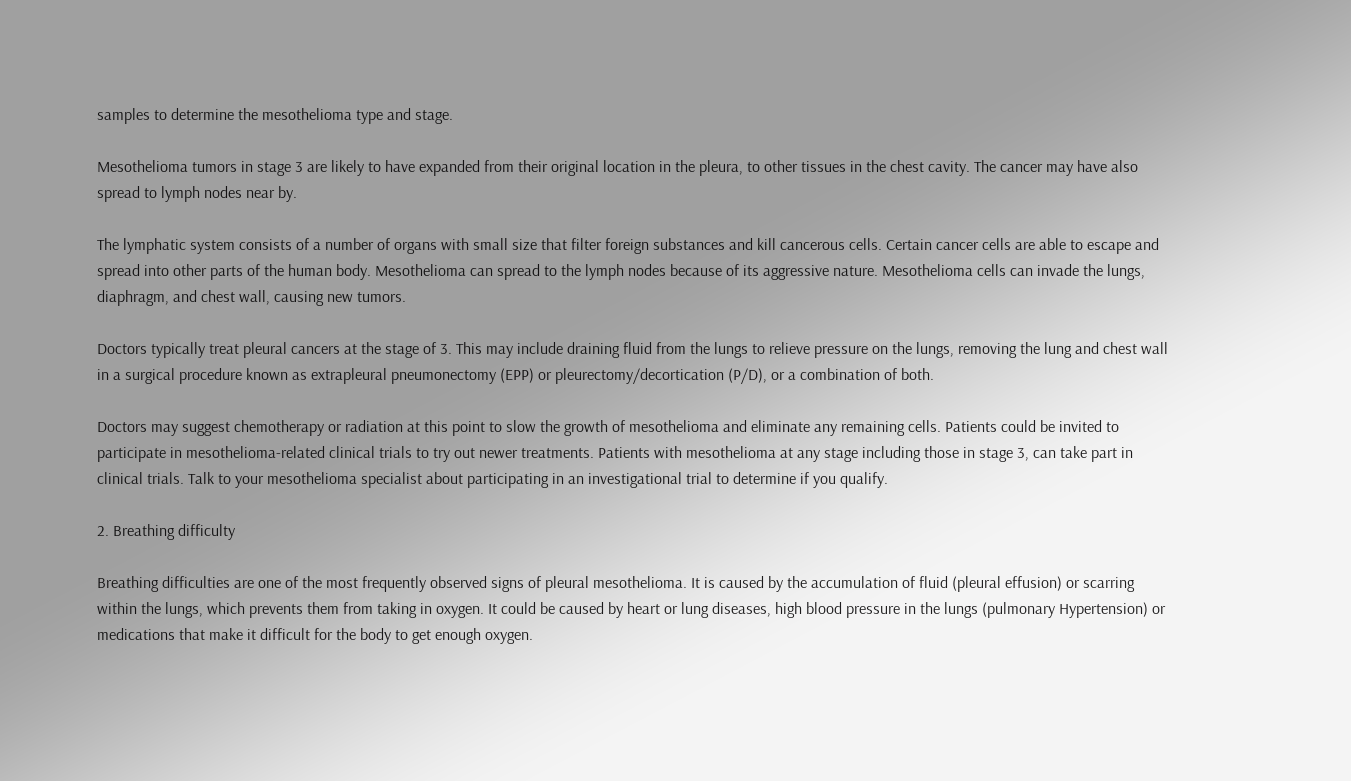samples to determine the mesothelioma type and stage.

Mesothelioma tumors in stage 3 are likely to have expanded from their original location in the pleura, to other tissues in the chest cavity. The cancer may have also spread to lymph nodes near by.

The lymphatic system consists of a number of organs with small size that filter foreign substances and kill cancerous cells. Certain cancer cells are able to escape and spread into other parts of the human body. Mesothelioma can spread to the lymph nodes because of its aggressive nature. Mesothelioma cells can invade the lungs, diaphragm, and chest wall, causing new tumors.

Doctors typically treat pleural cancers at the stage of 3. This may include draining fluid from the lungs to relieve pressure on the lungs, removing the lung and chest wall in a surgical procedure known as extrapleural pneumonectomy (EPP) or pleurectomy/decortication (P/D), or a combination of both.

Doctors may suggest chemotherapy or radiation at this point to slow the growth of mesothelioma and eliminate any remaining cells. Patients could be invited to participate in mesothelioma-related clinical trials to try out newer treatments. Patients with mesothelioma at any stage including those in stage 3, can take part in clinical trials. Talk to your mesothelioma specialist about participating in an investigational trial to determine if you qualify.

2. Breathing difficulty

Breathing difficulties are one of the most frequently observed signs of pleural mesothelioma. It is caused by the accumulation of fluid (pleural effusion) or scarring within the lungs, which prevents them from taking in oxygen. It could be caused by heart or lung diseases, high blood pressure in the lungs (pulmonary Hypertension) or medications that make it difficult for the body to get enough oxygen.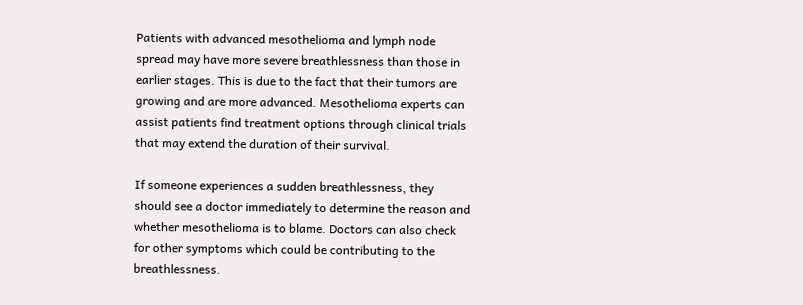Patients with advanced mesothelioma and lymph node spread may have more severe breathlessness than those in earlier stages. This is due to the fact that their tumors are growing and are more advanced. Mesothelioma experts can assist patients find treatment options through clinical trials that may extend the duration of their survival.

If someone experiences a sudden breathlessness, they should see a doctor immediately to determine the reason and whether mesothelioma is to blame. Doctors can also check for other symptoms which could be contributing to the breathlessness.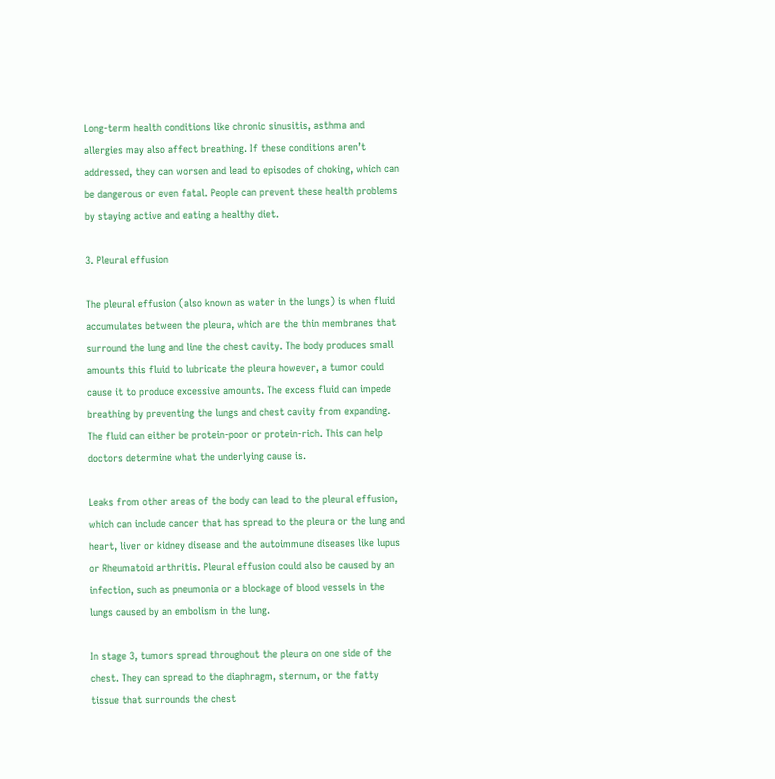Long-term health conditions like chronic sinusitis, asthma and allergies may also affect breathing. If these conditions aren’t addressed, they can worsen and lead to episodes of choking, which can be dangerous or even fatal. People can prevent these health problems by staying active and eating a healthy diet.

3. Pleural effusion

The pleural effusion (also known as water in the lungs) is when fluid accumulates between the pleura, which are the thin membranes that surround the lung and line the chest cavity. The body produces small amounts this fluid to lubricate the pleura however, a tumor could cause it to produce excessive amounts. The excess fluid can impede breathing by preventing the lungs and chest cavity from expanding. The fluid can either be protein-poor or protein-rich. This can help doctors determine what the underlying cause is.

Leaks from other areas of the body can lead to the pleural effusion, which can include cancer that has spread to the pleura or the lung and heart, liver or kidney disease and the autoimmune diseases like lupus or Rheumatoid arthritis. Pleural effusion could also be caused by an infection, such as pneumonia or a blockage of blood vessels in the lungs caused by an embolism in the lung.

In stage 3, tumors spread throughout the pleura on one side of the chest. They can spread to the diaphragm, sternum, or the fatty tissue that surrounds the chest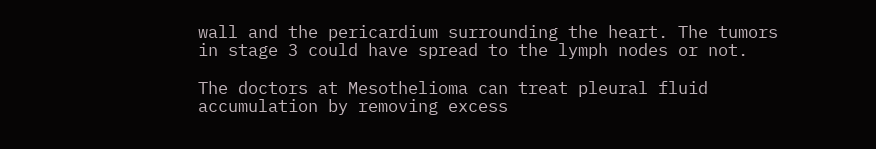wall and the pericardium surrounding the heart. The tumors in stage 3 could have spread to the lymph nodes or not.

The doctors at Mesothelioma can treat pleural fluid accumulation by removing excess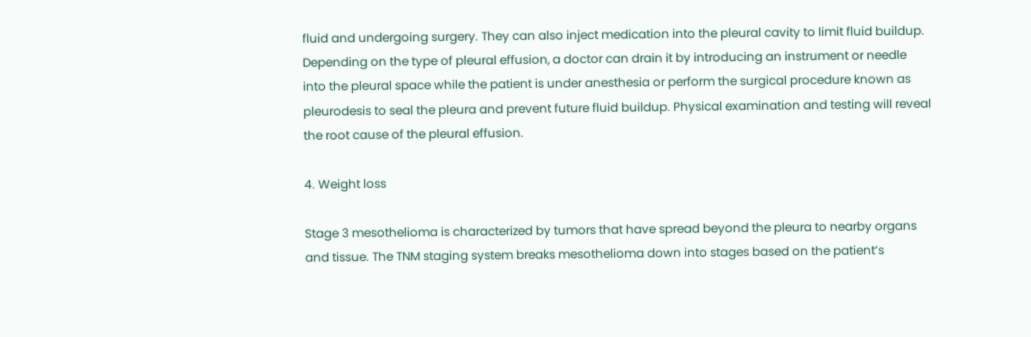fluid and undergoing surgery. They can also inject medication into the pleural cavity to limit fluid buildup. Depending on the type of pleural effusion, a doctor can drain it by introducing an instrument or needle into the pleural space while the patient is under anesthesia or perform the surgical procedure known as pleurodesis to seal the pleura and prevent future fluid buildup. Physical examination and testing will reveal the root cause of the pleural effusion.

4. Weight loss

Stage 3 mesothelioma is characterized by tumors that have spread beyond the pleura to nearby organs and tissue. The TNM staging system breaks mesothelioma down into stages based on the patient’s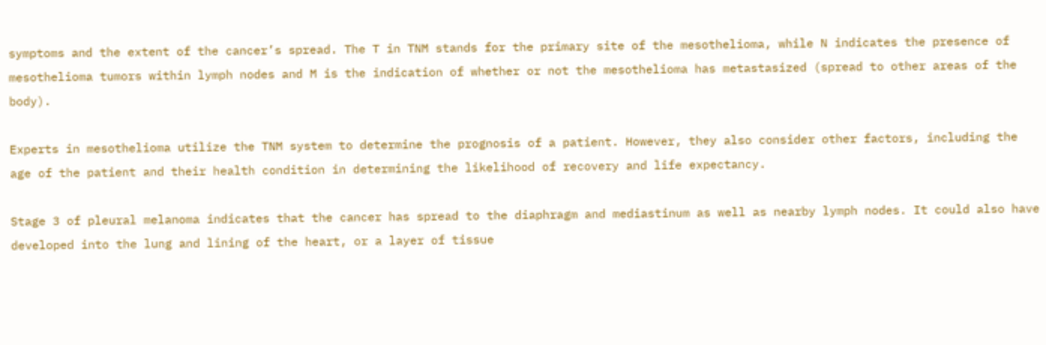symptoms and the extent of the cancer’s spread. The T in TNM stands for the primary site of the mesothelioma, while N indicates the presence of mesothelioma tumors within lymph nodes and M is the indication of whether or not the mesothelioma has metastasized (spread to other areas of the body).

Experts in mesothelioma utilize the TNM system to determine the prognosis of a patient. However, they also consider other factors, including the age of the patient and their health condition in determining the likelihood of recovery and life expectancy.

Stage 3 of pleural melanoma indicates that the cancer has spread to the diaphragm and mediastinum as well as nearby lymph nodes. It could also have developed into the lung and lining of the heart, or a layer of tissue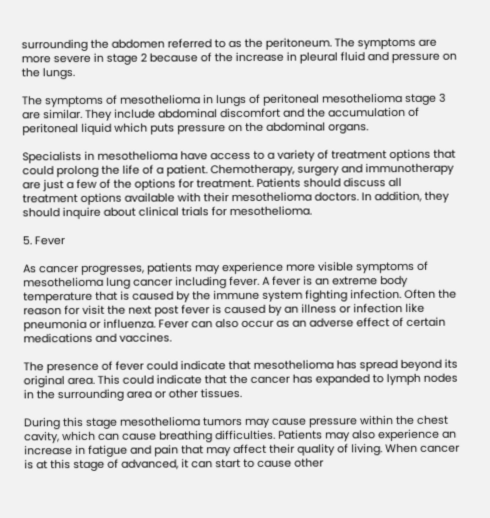surrounding the abdomen referred to as the peritoneum. The symptoms are more severe in stage 2 because of the increase in pleural fluid and pressure on the lungs.

The symptoms of mesothelioma in lungs of peritoneal mesothelioma stage 3 are similar. They include abdominal discomfort and the accumulation of peritoneal liquid which puts pressure on the abdominal organs.

Specialists in mesothelioma have access to a variety of treatment options that could prolong the life of a patient. Chemotherapy, surgery and immunotherapy are just a few of the options for treatment. Patients should discuss all treatment options available with their mesothelioma doctors. In addition, they should inquire about clinical trials for mesothelioma.

5. Fever

As cancer progresses, patients may experience more visible symptoms of mesothelioma lung cancer including fever. A fever is an extreme body temperature that is caused by the immune system fighting infection. Often the reason for visit the next post fever is caused by an illness or infection like pneumonia or influenza. Fever can also occur as an adverse effect of certain medications and vaccines.

The presence of fever could indicate that mesothelioma has spread beyond its original area. This could indicate that the cancer has expanded to lymph nodes in the surrounding area or other tissues.

During this stage mesothelioma tumors may cause pressure within the chest cavity, which can cause breathing difficulties. Patients may also experience an increase in fatigue and pain that may affect their quality of living. When cancer is at this stage of advanced, it can start to cause other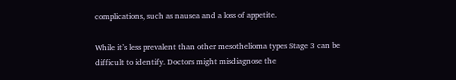complications, such as nausea and a loss of appetite.

While it’s less prevalent than other mesothelioma types Stage 3 can be difficult to identify. Doctors might misdiagnose the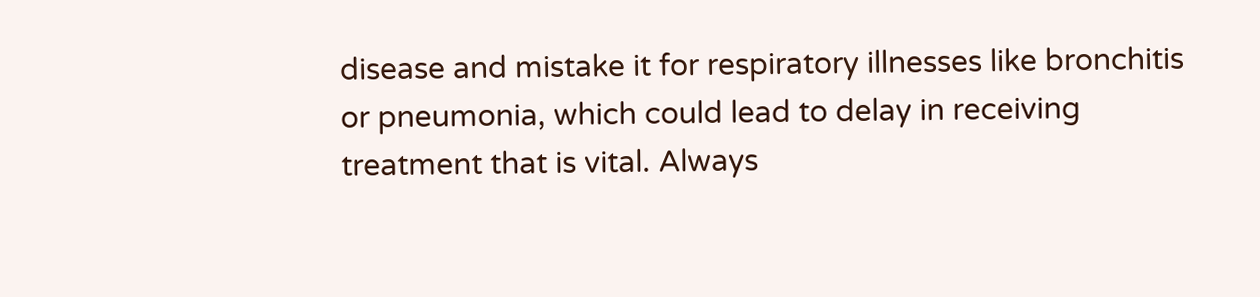disease and mistake it for respiratory illnesses like bronchitis or pneumonia, which could lead to delay in receiving treatment that is vital. Always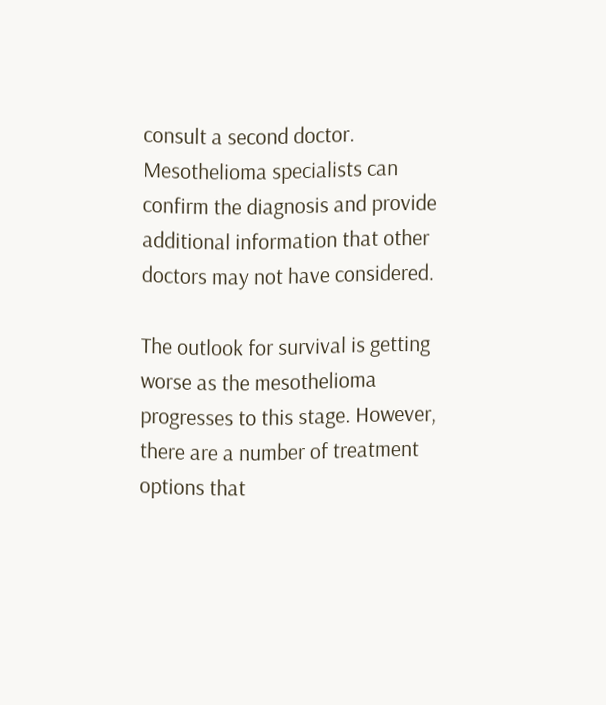consult a second doctor. Mesothelioma specialists can confirm the diagnosis and provide additional information that other doctors may not have considered.

The outlook for survival is getting worse as the mesothelioma progresses to this stage. However, there are a number of treatment options that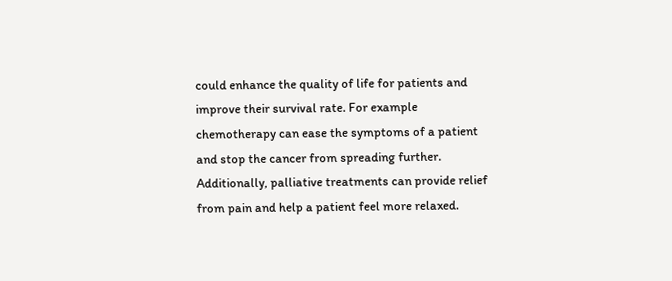could enhance the quality of life for patients and improve their survival rate. For example chemotherapy can ease the symptoms of a patient and stop the cancer from spreading further. Additionally, palliative treatments can provide relief from pain and help a patient feel more relaxed.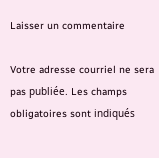Laisser un commentaire

Votre adresse courriel ne sera pas publiée. Les champs obligatoires sont indiqués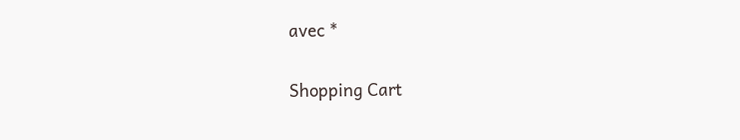avec *

Shopping Cart